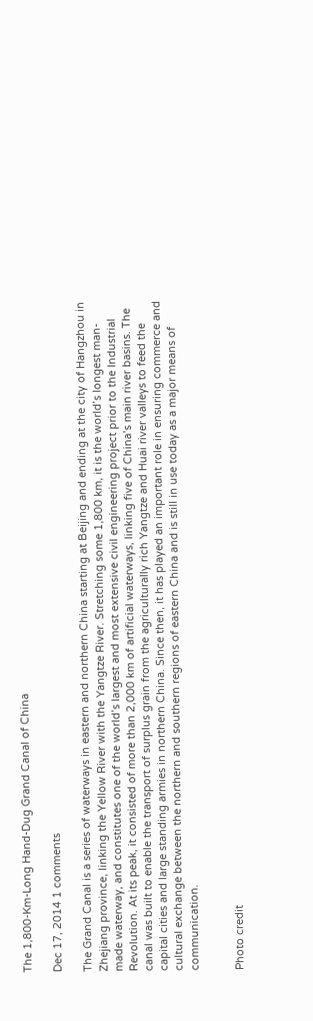The 1,800-Km-Long Hand-Dug Grand Canal of China

Dec 17, 2014 1 comments

The Grand Canal is a series of waterways in eastern and northern China starting at Beijing and ending at the city of Hangzhou in Zhejiang province, linking the Yellow River with the Yangtze River. Stretching some 1,800 km, it is the world’s longest man-made waterway, and constitutes one of the world’s largest and most extensive civil engineering project prior to the Industrial Revolution. At its peak, it consisted of more than 2,000 km of artificial waterways, linking five of China’s main river basins. The canal was built to enable the transport of surplus grain from the agriculturally rich Yangtze and Huai river valleys to feed the capital cities and large standing armies in northern China. Since then, it has played an important role in ensuring commerce and cultural exchange between the northern and southern regions of eastern China and is still in use today as a major means of communication.


Photo credit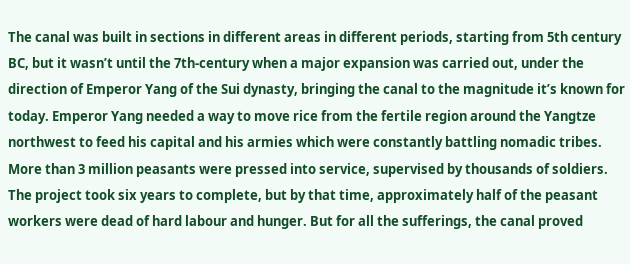The canal was built in sections in different areas in different periods, starting from 5th century BC, but it wasn’t until the 7th-century when a major expansion was carried out, under the direction of Emperor Yang of the Sui dynasty, bringing the canal to the magnitude it’s known for today. Emperor Yang needed a way to move rice from the fertile region around the Yangtze northwest to feed his capital and his armies which were constantly battling nomadic tribes. More than 3 million peasants were pressed into service, supervised by thousands of soldiers. The project took six years to complete, but by that time, approximately half of the peasant workers were dead of hard labour and hunger. But for all the sufferings, the canal proved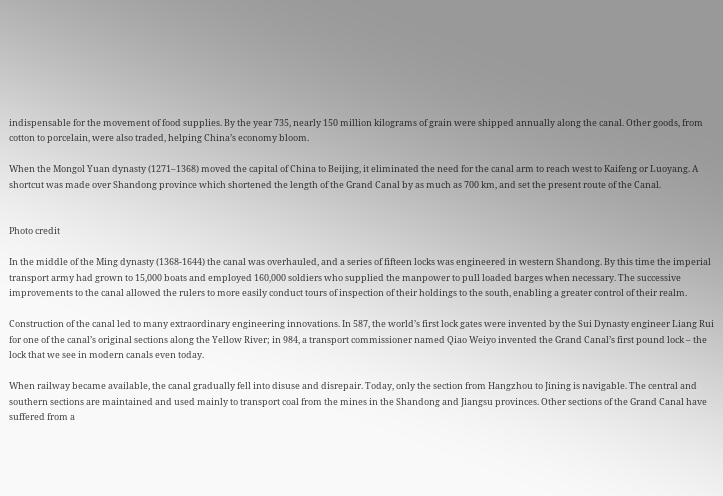indispensable for the movement of food supplies. By the year 735, nearly 150 million kilograms of grain were shipped annually along the canal. Other goods, from cotton to porcelain, were also traded, helping China’s economy bloom.

When the Mongol Yuan dynasty (1271–1368) moved the capital of China to Beijing, it eliminated the need for the canal arm to reach west to Kaifeng or Luoyang. A shortcut was made over Shandong province which shortened the length of the Grand Canal by as much as 700 km, and set the present route of the Canal.


Photo credit

In the middle of the Ming dynasty (1368-1644) the canal was overhauled, and a series of fifteen locks was engineered in western Shandong. By this time the imperial transport army had grown to 15,000 boats and employed 160,000 soldiers who supplied the manpower to pull loaded barges when necessary. The successive improvements to the canal allowed the rulers to more easily conduct tours of inspection of their holdings to the south, enabling a greater control of their realm.

Construction of the canal led to many extraordinary engineering innovations. In 587, the world’s first lock gates were invented by the Sui Dynasty engineer Liang Rui for one of the canal’s original sections along the Yellow River; in 984, a transport commissioner named Qiao Weiyo invented the Grand Canal’s first pound lock – the lock that we see in modern canals even today.

When railway became available, the canal gradually fell into disuse and disrepair. Today, only the section from Hangzhou to Jining is navigable. The central and southern sections are maintained and used mainly to transport coal from the mines in the Shandong and Jiangsu provinces. Other sections of the Grand Canal have suffered from a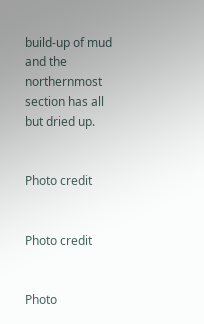build-up of mud and the northernmost section has all but dried up.


Photo credit


Photo credit


Photo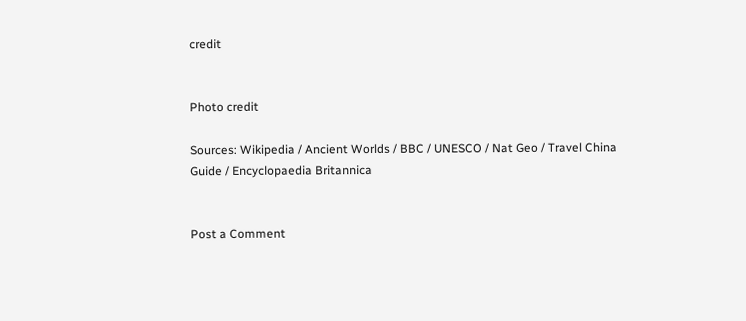credit


Photo credit

Sources: Wikipedia / Ancient Worlds / BBC / UNESCO / Nat Geo / Travel China Guide / Encyclopaedia Britannica


Post a Comment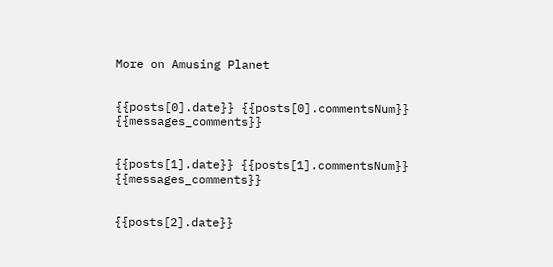More on Amusing Planet


{{posts[0].date}} {{posts[0].commentsNum}} {{messages_comments}}


{{posts[1].date}} {{posts[1].commentsNum}} {{messages_comments}}


{{posts[2].date}}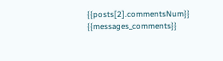{{posts[2].commentsNum}} {{messages_comments}}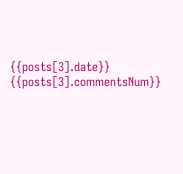{{posts[3].date}} {{posts[3].commentsNum}}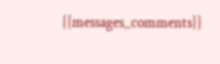{{messages_comments}}